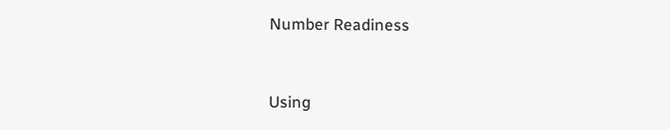Number Readiness


Using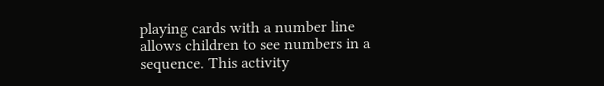playing cards with a number line allows children to see numbers in a sequence. This activity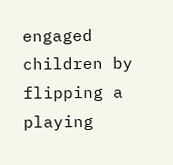engaged children by flipping a playing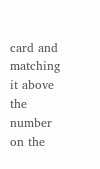card and matching it above the number on the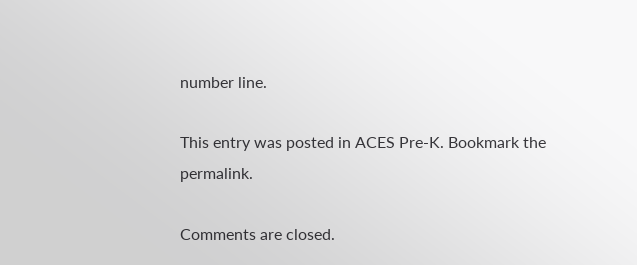number line.

This entry was posted in ACES Pre-K. Bookmark the permalink.

Comments are closed.